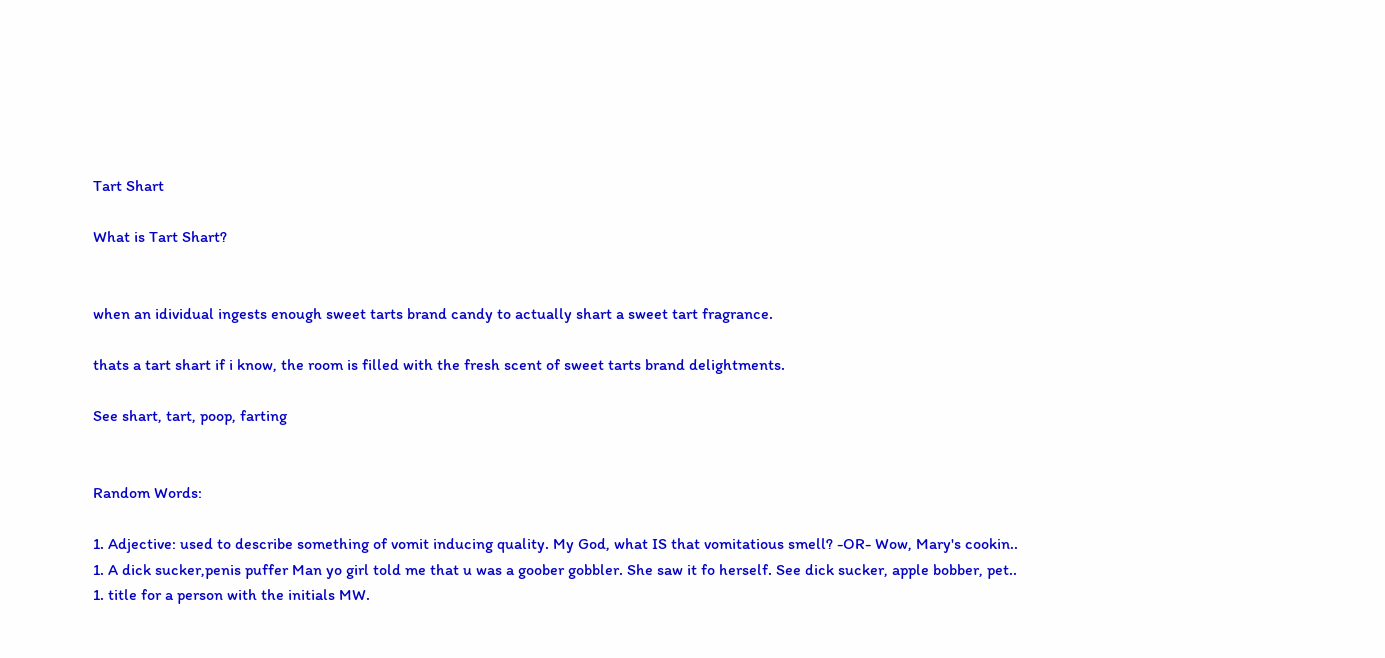Tart Shart

What is Tart Shart?


when an idividual ingests enough sweet tarts brand candy to actually shart a sweet tart fragrance.

thats a tart shart if i know, the room is filled with the fresh scent of sweet tarts brand delightments.

See shart, tart, poop, farting


Random Words:

1. Adjective: used to describe something of vomit inducing quality. My God, what IS that vomitatious smell? -OR- Wow, Mary's cookin..
1. A dick sucker,penis puffer Man yo girl told me that u was a goober gobbler. She saw it fo herself. See dick sucker, apple bobber, pet..
1. title for a person with the initials MW.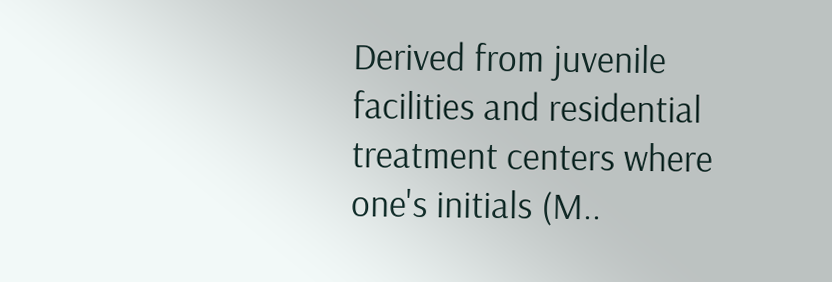Derived from juvenile facilities and residential treatment centers where one's initials (M..